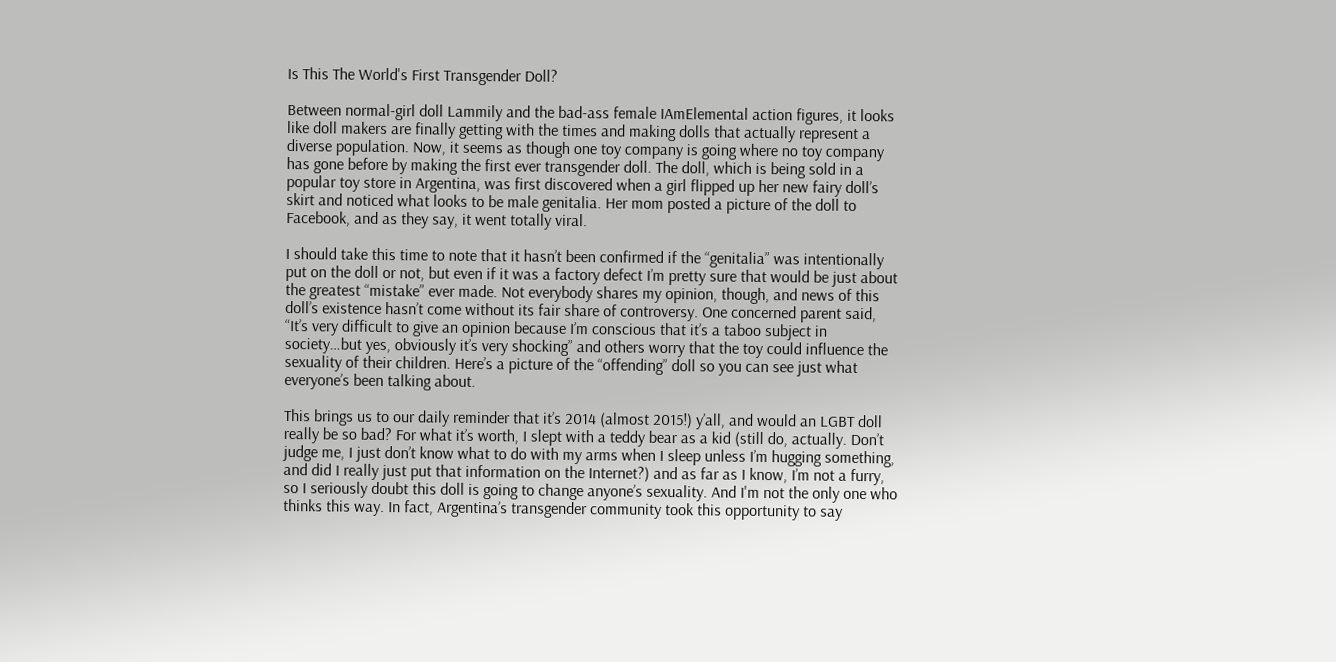Is This The World's First Transgender Doll?

Between normal-girl doll Lammily and the bad-ass female IAmElemental action figures, it looks like doll makers are finally getting with the times and making dolls that actually represent a diverse population. Now, it seems as though one toy company is going where no toy company has gone before by making the first ever transgender doll. The doll, which is being sold in a popular toy store in Argentina, was first discovered when a girl flipped up her new fairy doll’s skirt and noticed what looks to be male genitalia. Her mom posted a picture of the doll to Facebook, and as they say, it went totally viral.

I should take this time to note that it hasn’t been confirmed if the “genitalia” was intentionally put on the doll or not, but even if it was a factory defect I’m pretty sure that would be just about the greatest “mistake” ever made. Not everybody shares my opinion, though, and news of this doll’s existence hasn’t come without its fair share of controversy. One concerned parent said, “It’s very difficult to give an opinion because I’m conscious that it’s a taboo subject in society…but yes, obviously it’s very shocking” and others worry that the toy could influence the sexuality of their children. Here’s a picture of the “offending” doll so you can see just what everyone’s been talking about.

This brings us to our daily reminder that it’s 2014 (almost 2015!) y’all, and would an LGBT doll really be so bad? For what it’s worth, I slept with a teddy bear as a kid (still do, actually. Don’t judge me, I just don’t know what to do with my arms when I sleep unless I’m hugging something, and did I really just put that information on the Internet?) and as far as I know, I’m not a furry, so I seriously doubt this doll is going to change anyone’s sexuality. And I'm not the only one who thinks this way. In fact, Argentina’s transgender community took this opportunity to say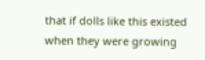that if dolls like this existed when they were growing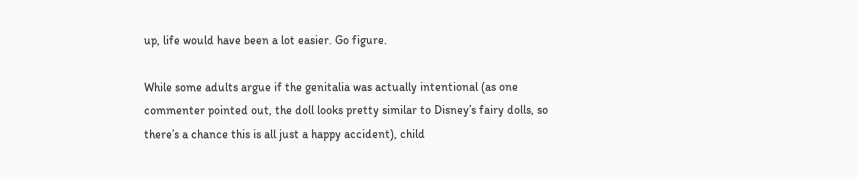up, life would have been a lot easier. Go figure.

While some adults argue if the genitalia was actually intentional (as one commenter pointed out, the doll looks pretty similar to Disney’s fairy dolls, so there’s a chance this is all just a happy accident), child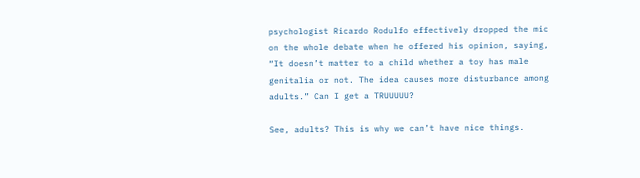psychologist Ricardo Rodulfo effectively dropped the mic on the whole debate when he offered his opinion, saying, “It doesn’t matter to a child whether a toy has male genitalia or not. The idea causes more disturbance among adults.” Can I get a TRUUUUU?

See, adults? This is why we can’t have nice things.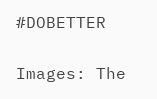#DOBETTER

Images: The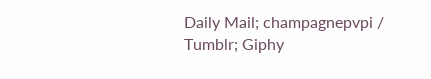Daily Mail; champagnepvpi / Tumblr; Giphy